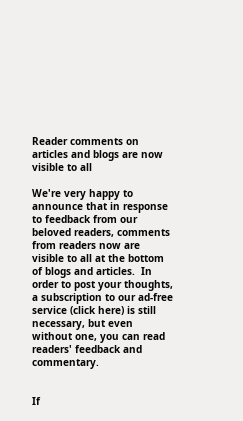Reader comments on articles and blogs are now visible to all

We're very happy to announce that in response to feedback from our beloved readers, comments from readers now are visible to all at the bottom of blogs and articles.  In order to post your thoughts, a subscription to our ad-free service (click here) is still necessary, but even without one, you can read readers' feedback and commentary.


If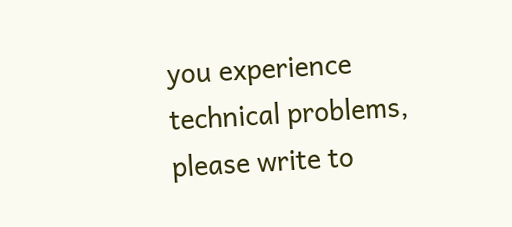you experience technical problems, please write to